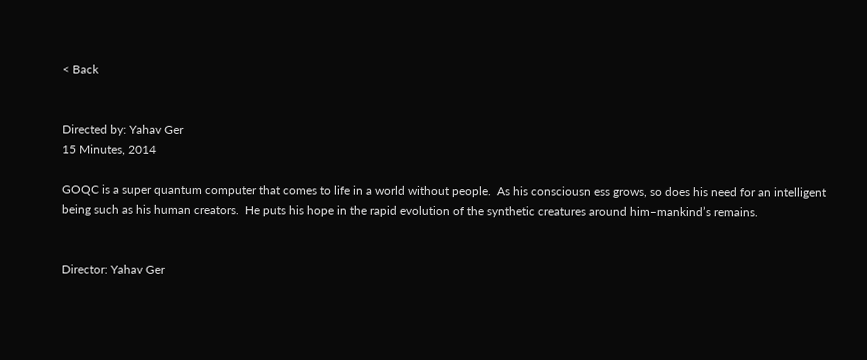< Back


Directed by: Yahav Ger
15 Minutes, 2014

GOQC is a super quantum computer that comes to life in a world without people.  As his consciousn ess grows, so does his need for an intelligent being such as his human creators.  He puts his hope in the rapid evolution of the synthetic creatures around him–mankind’s remains.


Director: Yahav Ger